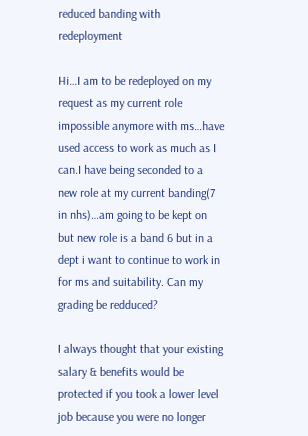reduced banding with redeployment

Hi…I am to be redeployed on my request as my current role impossible anymore with ms…have used access to work as much as I can.I have being seconded to a new role at my current banding(7 in nhs)…am going to be kept on but new role is a band 6 but in a dept i want to continue to work in for ms and suitability. Can my grading be redduced?

I always thought that your existing salary & benefits would be protected if you took a lower level job because you were no longer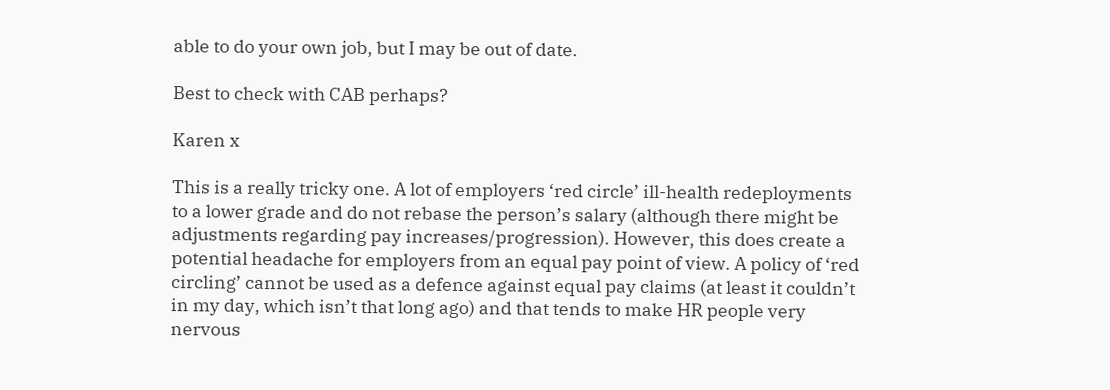able to do your own job, but I may be out of date.

Best to check with CAB perhaps?

Karen x

This is a really tricky one. A lot of employers ‘red circle’ ill-health redeployments to a lower grade and do not rebase the person’s salary (although there might be adjustments regarding pay increases/progression). However, this does create a potential headache for employers from an equal pay point of view. A policy of ‘red circling’ cannot be used as a defence against equal pay claims (at least it couldn’t in my day, which isn’t that long ago) and that tends to make HR people very nervous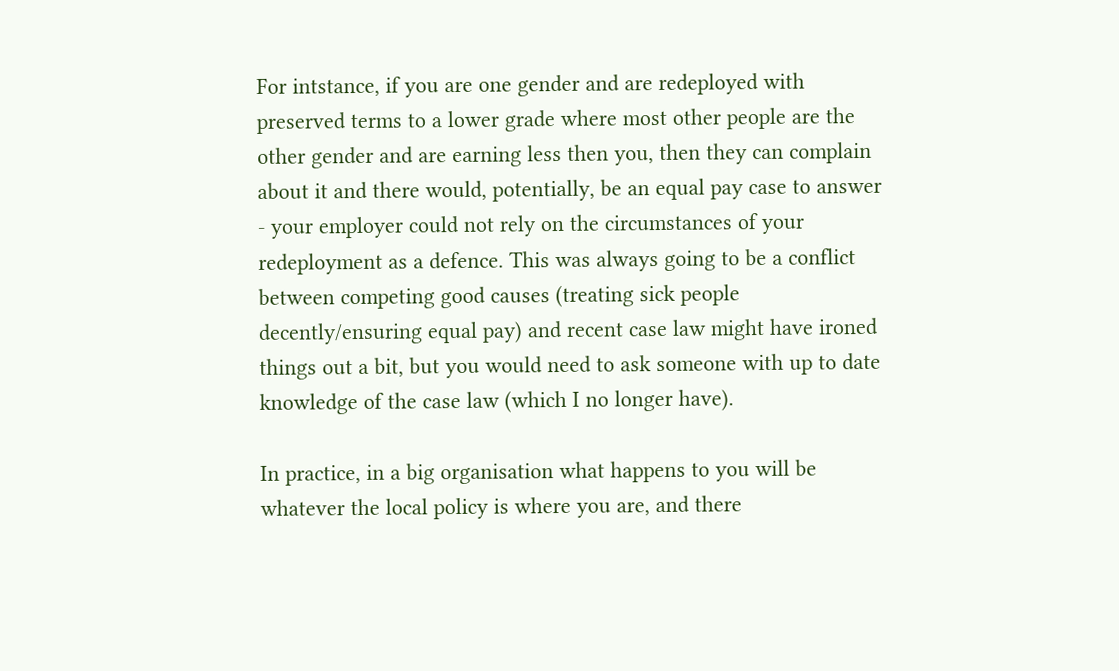For intstance, if you are one gender and are redeployed with preserved terms to a lower grade where most other people are the other gender and are earning less then you, then they can complain about it and there would, potentially, be an equal pay case to answer - your employer could not rely on the circumstances of your redeployment as a defence. This was always going to be a conflict between competing good causes (treating sick people decently/ensuring equal pay) and recent case law might have ironed things out a bit, but you would need to ask someone with up to date knowledge of the case law (which I no longer have).

In practice, in a big organisation what happens to you will be whatever the local policy is where you are, and there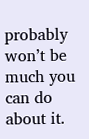probably won’t be much you can do about it.